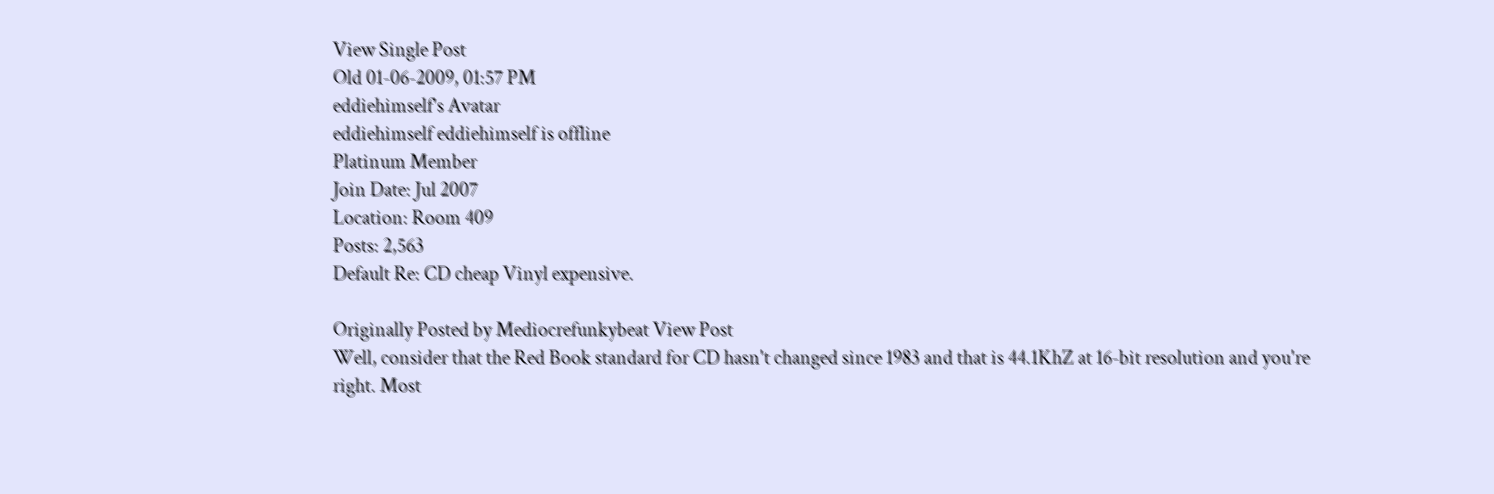View Single Post
Old 01-06-2009, 01:57 PM
eddiehimself's Avatar
eddiehimself eddiehimself is offline
Platinum Member
Join Date: Jul 2007
Location: Room 409
Posts: 2,563
Default Re: CD cheap Vinyl expensive.

Originally Posted by Mediocrefunkybeat View Post
Well, consider that the Red Book standard for CD hasn't changed since 1983 and that is 44.1KhZ at 16-bit resolution and you're right. Most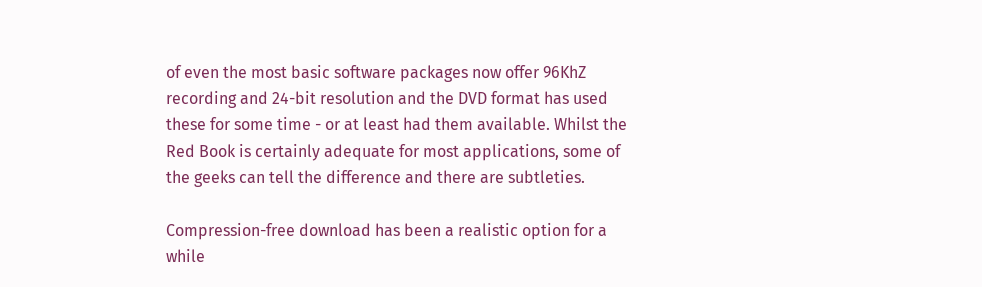of even the most basic software packages now offer 96KhZ recording and 24-bit resolution and the DVD format has used these for some time - or at least had them available. Whilst the Red Book is certainly adequate for most applications, some of the geeks can tell the difference and there are subtleties.

Compression-free download has been a realistic option for a while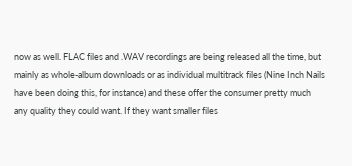now as well. FLAC files and .WAV recordings are being released all the time, but mainly as whole-album downloads or as individual multitrack files (Nine Inch Nails have been doing this, for instance) and these offer the consumer pretty much any quality they could want. If they want smaller files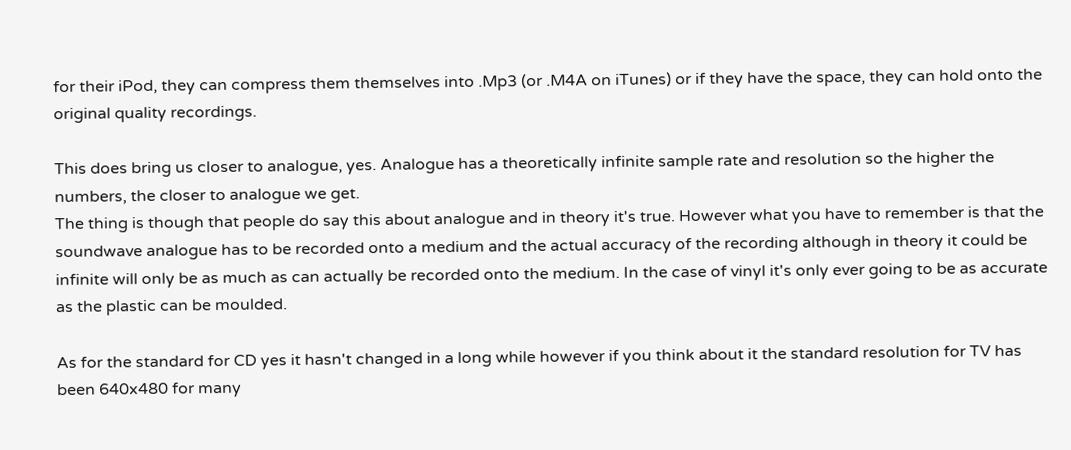for their iPod, they can compress them themselves into .Mp3 (or .M4A on iTunes) or if they have the space, they can hold onto the original quality recordings.

This does bring us closer to analogue, yes. Analogue has a theoretically infinite sample rate and resolution so the higher the numbers, the closer to analogue we get.
The thing is though that people do say this about analogue and in theory it's true. However what you have to remember is that the soundwave analogue has to be recorded onto a medium and the actual accuracy of the recording although in theory it could be infinite will only be as much as can actually be recorded onto the medium. In the case of vinyl it's only ever going to be as accurate as the plastic can be moulded.

As for the standard for CD yes it hasn't changed in a long while however if you think about it the standard resolution for TV has been 640x480 for many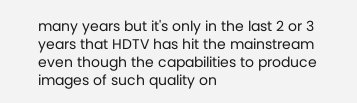many years but it's only in the last 2 or 3 years that HDTV has hit the mainstream even though the capabilities to produce images of such quality on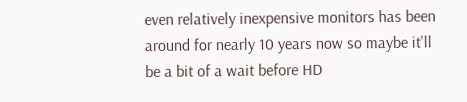even relatively inexpensive monitors has been around for nearly 10 years now so maybe it'll be a bit of a wait before HD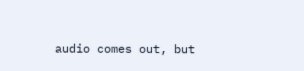audio comes out, but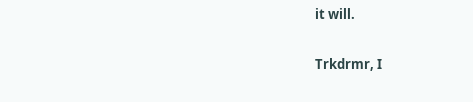it will.

Trkdrmr, I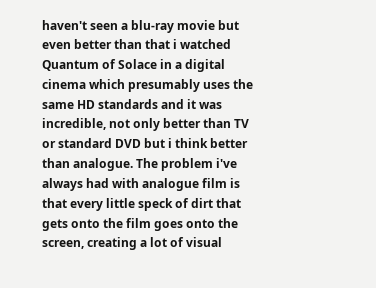haven't seen a blu-ray movie but even better than that i watched Quantum of Solace in a digital cinema which presumably uses the same HD standards and it was incredible, not only better than TV or standard DVD but i think better than analogue. The problem i've always had with analogue film is that every little speck of dirt that gets onto the film goes onto the screen, creating a lot of visual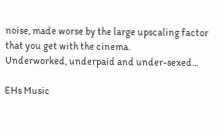noise, made worse by the large upscaling factor that you get with the cinema.
Underworked, underpaid and under-sexed...

EHs Music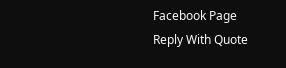Facebook Page
Reply With Quote